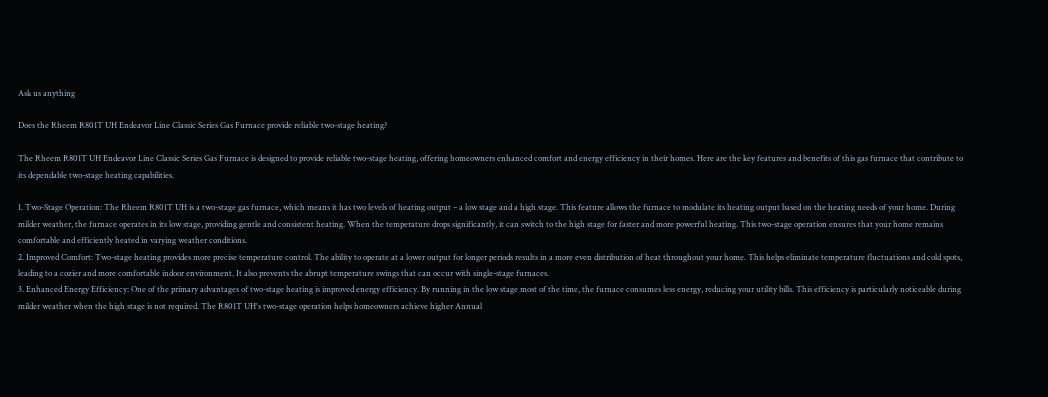Ask us anything

Does the Rheem R801T UH Endeavor Line Classic Series Gas Furnace provide reliable two-stage heating?

The Rheem R801T UH Endeavor Line Classic Series Gas Furnace is designed to provide reliable two-stage heating, offering homeowners enhanced comfort and energy efficiency in their homes. Here are the key features and benefits of this gas furnace that contribute to its dependable two-stage heating capabilities.

1. Two-Stage Operation: The Rheem R801T UH is a two-stage gas furnace, which means it has two levels of heating output – a low stage and a high stage. This feature allows the furnace to modulate its heating output based on the heating needs of your home. During milder weather, the furnace operates in its low stage, providing gentle and consistent heating. When the temperature drops significantly, it can switch to the high stage for faster and more powerful heating. This two-stage operation ensures that your home remains comfortable and efficiently heated in varying weather conditions.
2. Improved Comfort: Two-stage heating provides more precise temperature control. The ability to operate at a lower output for longer periods results in a more even distribution of heat throughout your home. This helps eliminate temperature fluctuations and cold spots, leading to a cozier and more comfortable indoor environment. It also prevents the abrupt temperature swings that can occur with single-stage furnaces.
3. Enhanced Energy Efficiency: One of the primary advantages of two-stage heating is improved energy efficiency. By running in the low stage most of the time, the furnace consumes less energy, reducing your utility bills. This efficiency is particularly noticeable during milder weather when the high stage is not required. The R801T UH's two-stage operation helps homeowners achieve higher Annual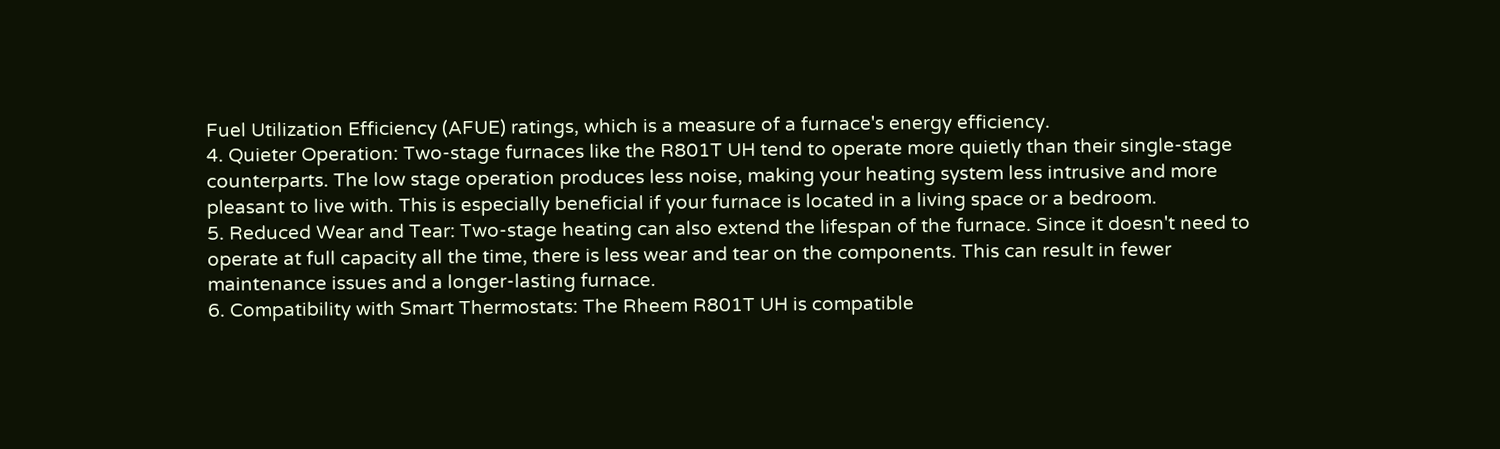Fuel Utilization Efficiency (AFUE) ratings, which is a measure of a furnace's energy efficiency.
4. Quieter Operation: Two-stage furnaces like the R801T UH tend to operate more quietly than their single-stage counterparts. The low stage operation produces less noise, making your heating system less intrusive and more pleasant to live with. This is especially beneficial if your furnace is located in a living space or a bedroom.
5. Reduced Wear and Tear: Two-stage heating can also extend the lifespan of the furnace. Since it doesn't need to operate at full capacity all the time, there is less wear and tear on the components. This can result in fewer maintenance issues and a longer-lasting furnace.
6. Compatibility with Smart Thermostats: The Rheem R801T UH is compatible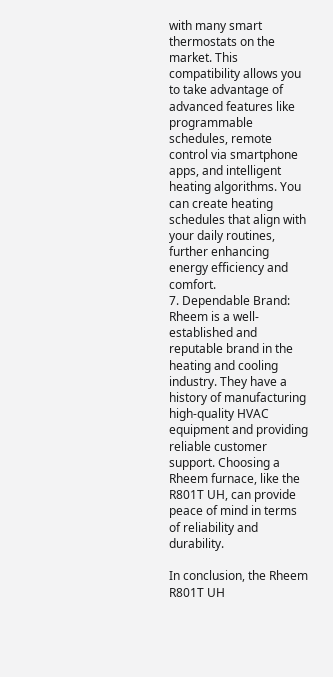with many smart thermostats on the market. This compatibility allows you to take advantage of advanced features like programmable schedules, remote control via smartphone apps, and intelligent heating algorithms. You can create heating schedules that align with your daily routines, further enhancing energy efficiency and comfort.
7. Dependable Brand: Rheem is a well-established and reputable brand in the heating and cooling industry. They have a history of manufacturing high-quality HVAC equipment and providing reliable customer support. Choosing a Rheem furnace, like the R801T UH, can provide peace of mind in terms of reliability and durability.

In conclusion, the Rheem R801T UH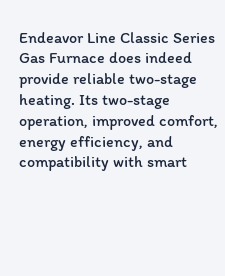Endeavor Line Classic Series Gas Furnace does indeed provide reliable two-stage heating. Its two-stage operation, improved comfort, energy efficiency, and compatibility with smart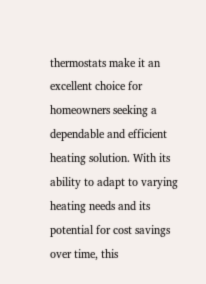thermostats make it an excellent choice for homeowners seeking a dependable and efficient heating solution. With its ability to adapt to varying heating needs and its potential for cost savings over time, this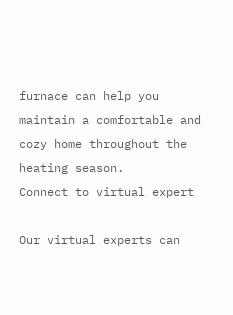furnace can help you maintain a comfortable and cozy home throughout the heating season.
Connect to virtual expert

Our virtual experts can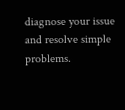diagnose your issue and resolve simple problems.